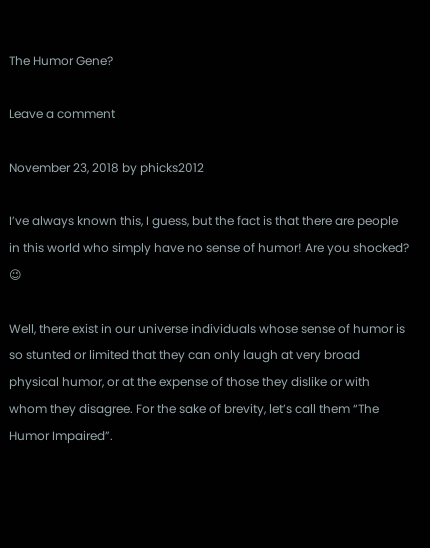The Humor Gene?

Leave a comment

November 23, 2018 by phicks2012

I’ve always known this, I guess, but the fact is that there are people in this world who simply have no sense of humor! Are you shocked? 😉

Well, there exist in our universe individuals whose sense of humor is so stunted or limited that they can only laugh at very broad physical humor, or at the expense of those they dislike or with whom they disagree. For the sake of brevity, let’s call them “The Humor Impaired”.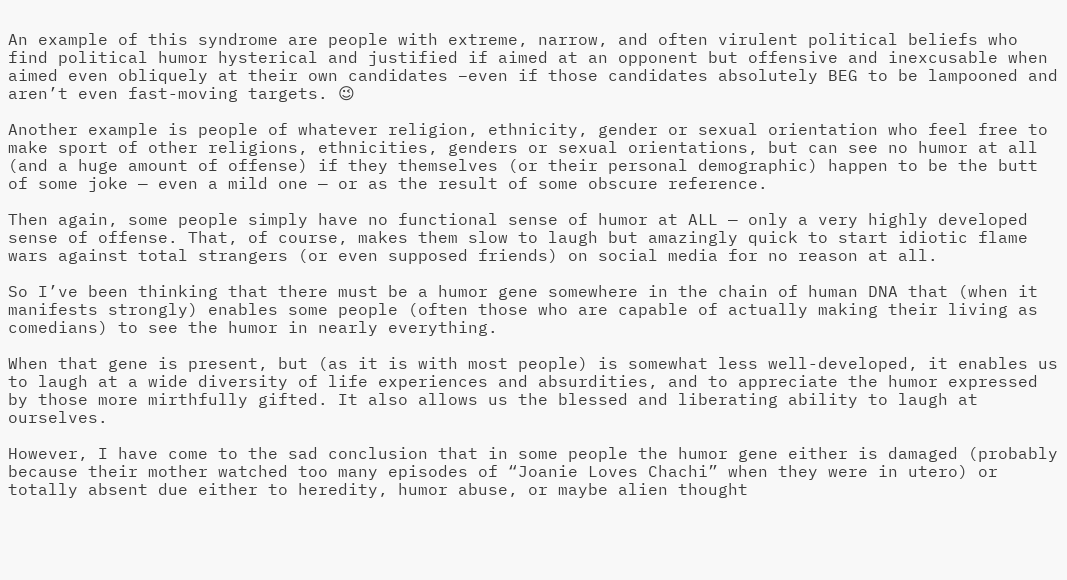An example of this syndrome are people with extreme, narrow, and often virulent political beliefs who find political humor hysterical and justified if aimed at an opponent but offensive and inexcusable when aimed even obliquely at their own candidates –even if those candidates absolutely BEG to be lampooned and aren’t even fast-moving targets. 😉

Another example is people of whatever religion, ethnicity, gender or sexual orientation who feel free to make sport of other religions, ethnicities, genders or sexual orientations, but can see no humor at all (and a huge amount of offense) if they themselves (or their personal demographic) happen to be the butt of some joke — even a mild one — or as the result of some obscure reference.

Then again, some people simply have no functional sense of humor at ALL — only a very highly developed sense of offense. That, of course, makes them slow to laugh but amazingly quick to start idiotic flame wars against total strangers (or even supposed friends) on social media for no reason at all.

So I’ve been thinking that there must be a humor gene somewhere in the chain of human DNA that (when it manifests strongly) enables some people (often those who are capable of actually making their living as comedians) to see the humor in nearly everything.

When that gene is present, but (as it is with most people) is somewhat less well-developed, it enables us to laugh at a wide diversity of life experiences and absurdities, and to appreciate the humor expressed by those more mirthfully gifted. It also allows us the blessed and liberating ability to laugh at ourselves.

However, I have come to the sad conclusion that in some people the humor gene either is damaged (probably because their mother watched too many episodes of “Joanie Loves Chachi” when they were in utero) or totally absent due either to heredity, humor abuse, or maybe alien thought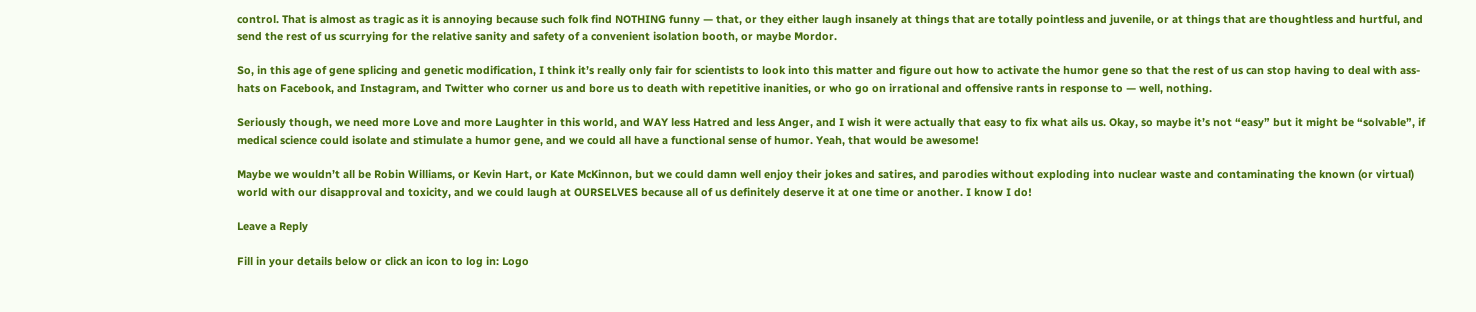control. That is almost as tragic as it is annoying because such folk find NOTHING funny — that, or they either laugh insanely at things that are totally pointless and juvenile, or at things that are thoughtless and hurtful, and send the rest of us scurrying for the relative sanity and safety of a convenient isolation booth, or maybe Mordor.

So, in this age of gene splicing and genetic modification, I think it’s really only fair for scientists to look into this matter and figure out how to activate the humor gene so that the rest of us can stop having to deal with ass-hats on Facebook, and Instagram, and Twitter who corner us and bore us to death with repetitive inanities, or who go on irrational and offensive rants in response to — well, nothing.

Seriously though, we need more Love and more Laughter in this world, and WAY less Hatred and less Anger, and I wish it were actually that easy to fix what ails us. Okay, so maybe it’s not “easy” but it might be “solvable”, if medical science could isolate and stimulate a humor gene, and we could all have a functional sense of humor. Yeah, that would be awesome!

Maybe we wouldn’t all be Robin Williams, or Kevin Hart, or Kate McKinnon, but we could damn well enjoy their jokes and satires, and parodies without exploding into nuclear waste and contaminating the known (or virtual) world with our disapproval and toxicity, and we could laugh at OURSELVES because all of us definitely deserve it at one time or another. I know I do!

Leave a Reply

Fill in your details below or click an icon to log in: Logo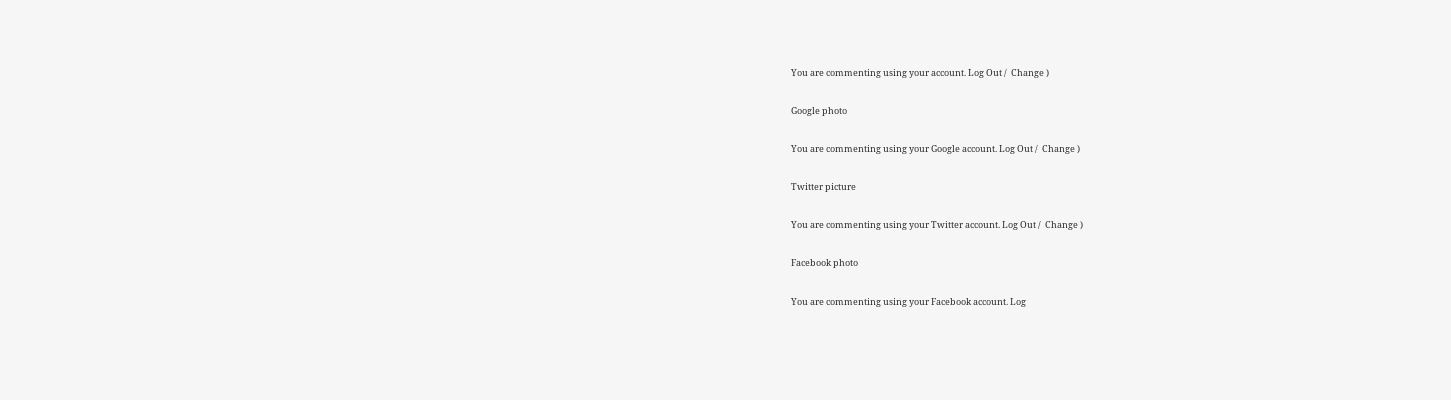You are commenting using your account. Log Out /  Change )

Google photo

You are commenting using your Google account. Log Out /  Change )

Twitter picture

You are commenting using your Twitter account. Log Out /  Change )

Facebook photo

You are commenting using your Facebook account. Log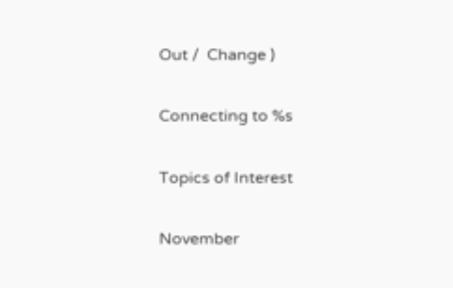Out /  Change )

Connecting to %s

Topics of Interest

November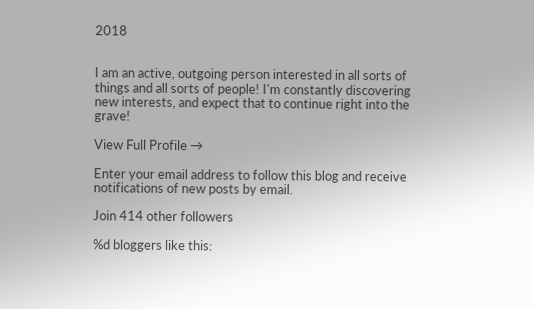2018


I am an active, outgoing person interested in all sorts of things and all sorts of people! I'm constantly discovering new interests, and expect that to continue right into the grave!

View Full Profile →

Enter your email address to follow this blog and receive notifications of new posts by email.

Join 414 other followers

%d bloggers like this: